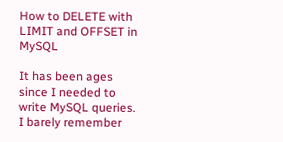How to DELETE with LIMIT and OFFSET in MySQL

It has been ages since I needed to write MySQL queries. I barely remember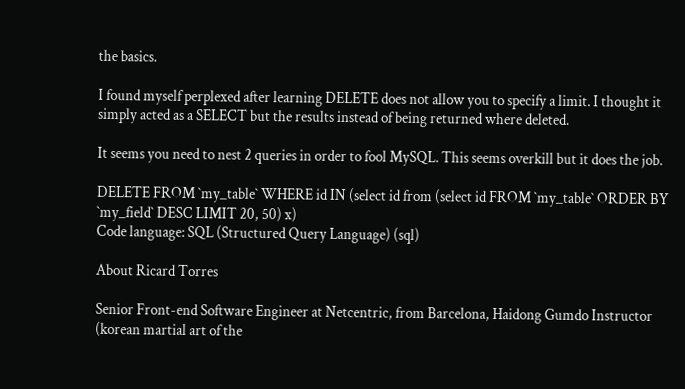the basics.

I found myself perplexed after learning DELETE does not allow you to specify a limit. I thought it simply acted as a SELECT but the results instead of being returned where deleted.

It seems you need to nest 2 queries in order to fool MySQL. This seems overkill but it does the job.

DELETE FROM `my_table` WHERE id IN (select id from (select id FROM `my_table` ORDER BY `my_field` DESC LIMIT 20, 50) x)
Code language: SQL (Structured Query Language) (sql)

About Ricard Torres

Senior Front-end Software Engineer at Netcentric, from Barcelona, Haidong Gumdo Instructor (korean martial art of the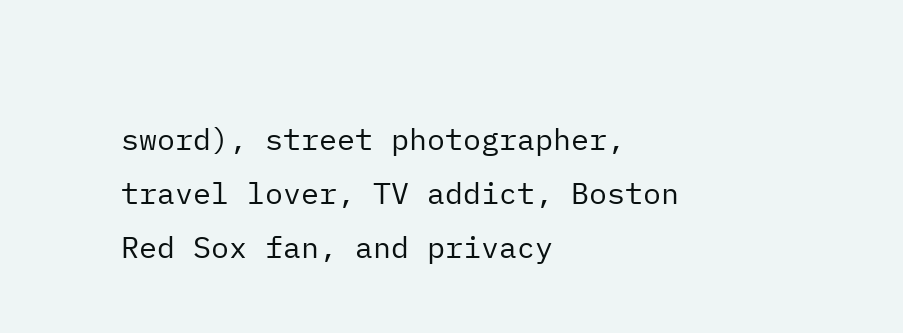sword), street photographer, travel lover, TV addict, Boston Red Sox fan, and privacy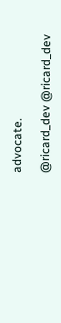advocate.

@ricard_dev @ricard_dev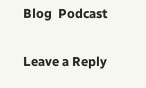Blog  Podcast

Leave a Reply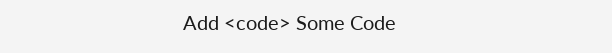Add <code> Some Code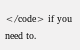</code> if you need to.